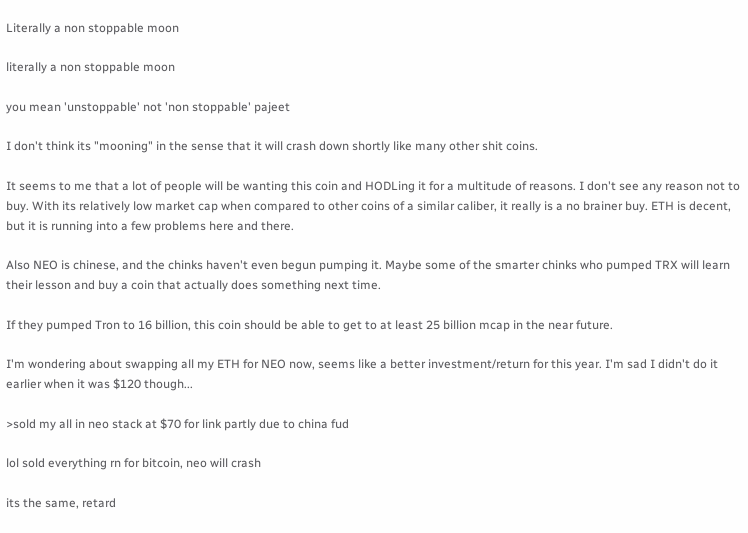Literally a non stoppable moon

literally a non stoppable moon

you mean 'unstoppable' not 'non stoppable' pajeet

I don't think its "mooning" in the sense that it will crash down shortly like many other shit coins.

It seems to me that a lot of people will be wanting this coin and HODLing it for a multitude of reasons. I don't see any reason not to buy. With its relatively low market cap when compared to other coins of a similar caliber, it really is a no brainer buy. ETH is decent, but it is running into a few problems here and there.

Also NEO is chinese, and the chinks haven't even begun pumping it. Maybe some of the smarter chinks who pumped TRX will learn their lesson and buy a coin that actually does something next time.

If they pumped Tron to 16 billion, this coin should be able to get to at least 25 billion mcap in the near future.

I'm wondering about swapping all my ETH for NEO now, seems like a better investment/return for this year. I'm sad I didn't do it earlier when it was $120 though...

>sold my all in neo stack at $70 for link partly due to china fud

lol sold everything rn for bitcoin, neo will crash

its the same, retard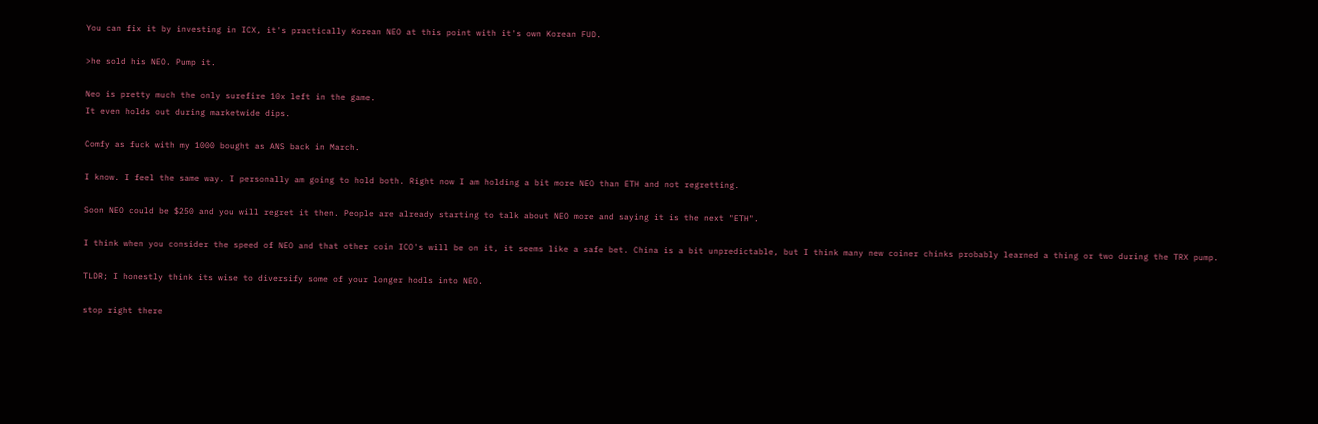You can fix it by investing in ICX, it's practically Korean NEO at this point with it's own Korean FUD.

>he sold his NEO. Pump it.

Neo is pretty much the only surefire 10x left in the game.
It even holds out during marketwide dips.

Comfy as fuck with my 1000 bought as ANS back in March.

I know. I feel the same way. I personally am going to hold both. Right now I am holding a bit more NEO than ETH and not regretting.

Soon NEO could be $250 and you will regret it then. People are already starting to talk about NEO more and saying it is the next "ETH".

I think when you consider the speed of NEO and that other coin ICO's will be on it, it seems like a safe bet. China is a bit unpredictable, but I think many new coiner chinks probably learned a thing or two during the TRX pump.

TLDR; I honestly think its wise to diversify some of your longer hodls into NEO.

stop right there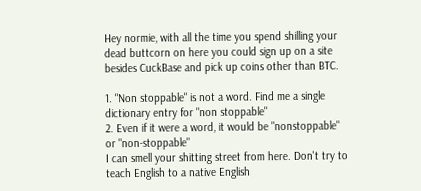Hey normie, with all the time you spend shilling your dead buttcorn on here you could sign up on a site besides CuckBase and pick up coins other than BTC.

1. "Non stoppable" is not a word. Find me a single dictionary entry for "non stoppable"
2. Even if it were a word, it would be "nonstoppable" or "non-stoppable"
I can smell your shitting street from here. Don't try to teach English to a native English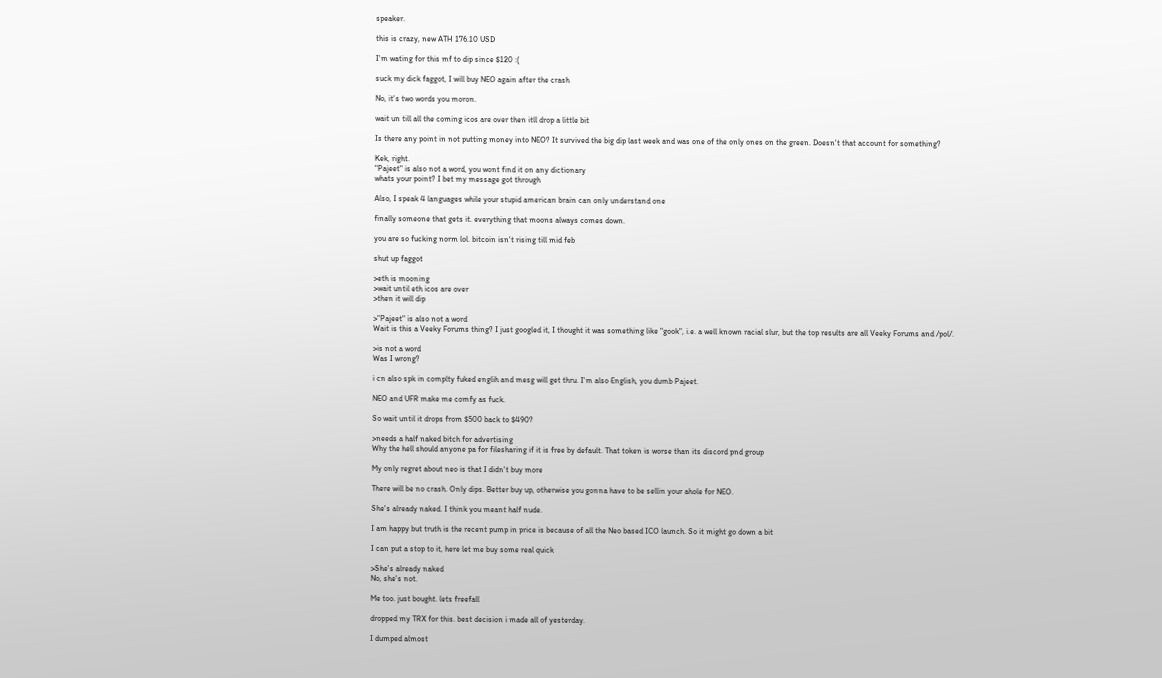speaker.

this is crazy, new ATH 176.10 USD

I'm wating for this mf to dip since $120 :(

suck my dick faggot, I will buy NEO again after the crash

No, it's two words you moron.

wait un till all the coming icos are over then itll drop a little bit

Is there any point in not putting money into NEO? It survived the big dip last week and was one of the only ones on the green. Doesn't that account for something?

Kek, right.
"Pajeet" is also not a word, you wont find it on any dictionary
whats your point? I bet my message got through

Also, I speak 4 languages while your stupid american brain can only understand one

finally someone that gets it. everything that moons always comes down.

you are so fucking norm lol. bitcoin isn't rising till mid feb

shut up faggot

>eth is mooning
>wait until eth icos are over
>then it will dip

>"Pajeet" is also not a word
Wait is this a Veeky Forums thing? I just googled it, I thought it was something like "gook", i.e. a well known racial slur, but the top results are all Veeky Forums and /pol/.

>is not a word
Was I wrong?

i cn also spk in complty fuked englih and mesg will get thru. I'm also English, you dumb Pajeet.

NEO and UFR make me comfy as fuck.

So wait until it drops from $500 back to $490?

>needs a half naked bitch for advertising
Why the hell should anyone pa for filesharing if it is free by default. That token is worse than its discord pnd group

My only regret about neo is that I didn't buy more

There will be no crash. Only dips. Better buy up, otherwise you gonna have to be sellin your ahole for NEO.

She's already naked. I think you meant half nude.

I am happy but truth is the recent pump in price is because of all the Neo based ICO launch. So it might go down a bit

I can put a stop to it, here let me buy some real quick

>She's already naked
No, she's not.

Me too. just bought. lets freefall

dropped my TRX for this. best decision i made all of yesterday.

I dumped almost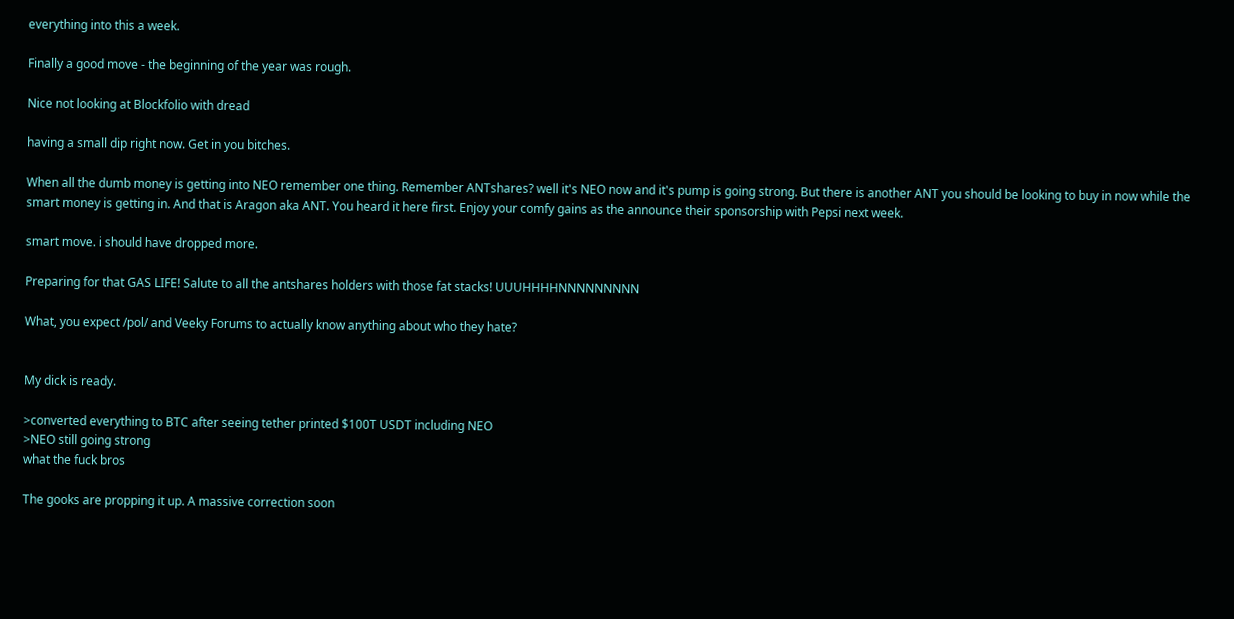everything into this a week.

Finally a good move - the beginning of the year was rough.

Nice not looking at Blockfolio with dread

having a small dip right now. Get in you bitches.

When all the dumb money is getting into NEO remember one thing. Remember ANTshares? well it's NEO now and it's pump is going strong. But there is another ANT you should be looking to buy in now while the smart money is getting in. And that is Aragon aka ANT. You heard it here first. Enjoy your comfy gains as the announce their sponsorship with Pepsi next week.

smart move. i should have dropped more.

Preparing for that GAS LIFE! Salute to all the antshares holders with those fat stacks! UUUHHHHNNNNNNNNN

What, you expect /pol/ and Veeky Forums to actually know anything about who they hate?


My dick is ready.

>converted everything to BTC after seeing tether printed $100T USDT including NEO
>NEO still going strong
what the fuck bros

The gooks are propping it up. A massive correction soon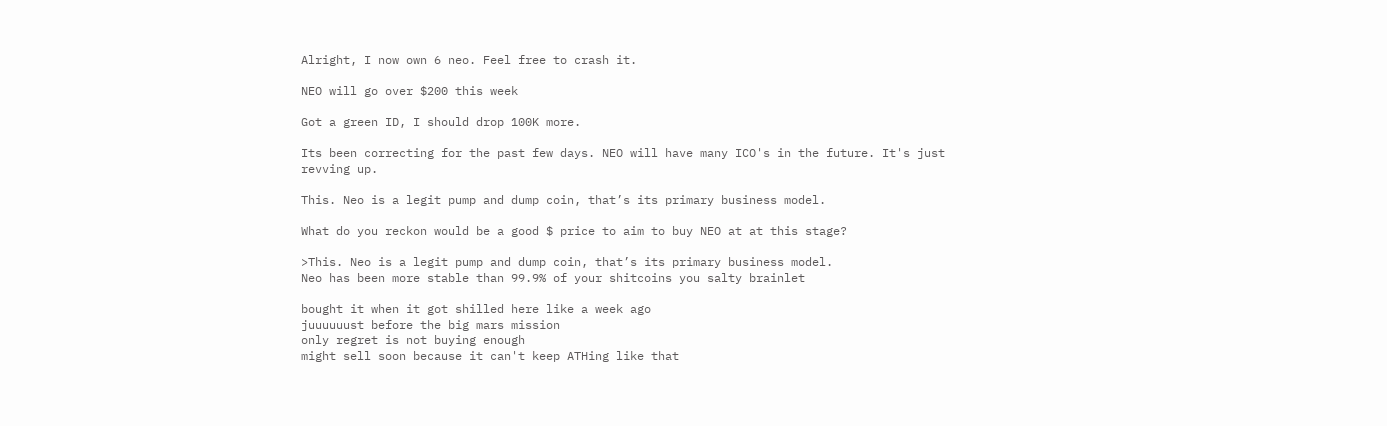Alright, I now own 6 neo. Feel free to crash it.

NEO will go over $200 this week

Got a green ID, I should drop 100K more.

Its been correcting for the past few days. NEO will have many ICO's in the future. It's just revving up.

This. Neo is a legit pump and dump coin, that’s its primary business model.

What do you reckon would be a good $ price to aim to buy NEO at at this stage?

>This. Neo is a legit pump and dump coin, that’s its primary business model.
Neo has been more stable than 99.9% of your shitcoins you salty brainlet

bought it when it got shilled here like a week ago
juuuuuust before the big mars mission
only regret is not buying enough
might sell soon because it can't keep ATHing like that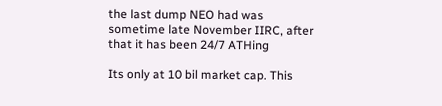the last dump NEO had was sometime late November IIRC, after that it has been 24/7 ATHing

Its only at 10 bil market cap. This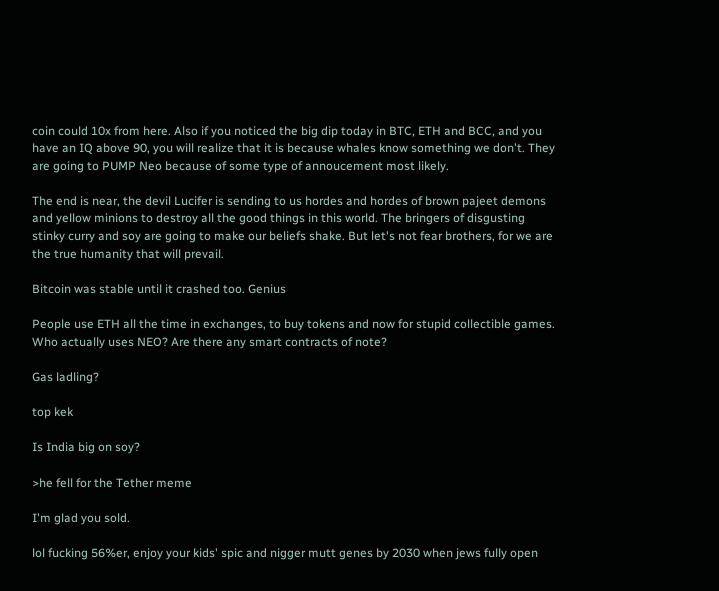coin could 10x from here. Also if you noticed the big dip today in BTC, ETH and BCC, and you have an IQ above 90, you will realize that it is because whales know something we don't. They are going to PUMP Neo because of some type of annoucement most likely.

The end is near, the devil Lucifer is sending to us hordes and hordes of brown pajeet demons and yellow minions to destroy all the good things in this world. The bringers of disgusting stinky curry and soy are going to make our beliefs shake. But let's not fear brothers, for we are the true humanity that will prevail.

Bitcoin was stable until it crashed too. Genius

People use ETH all the time in exchanges, to buy tokens and now for stupid collectible games. Who actually uses NEO? Are there any smart contracts of note?

Gas ladling?

top kek

Is India big on soy?

>he fell for the Tether meme

I'm glad you sold.

lol fucking 56%er, enjoy your kids' spic and nigger mutt genes by 2030 when jews fully open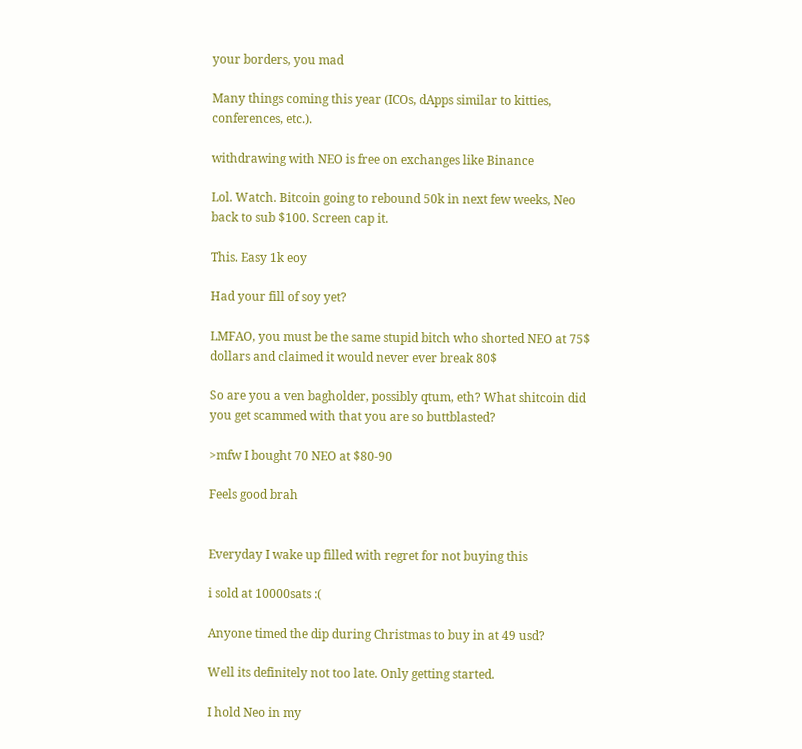your borders, you mad

Many things coming this year (ICOs, dApps similar to kitties, conferences, etc.).

withdrawing with NEO is free on exchanges like Binance

Lol. Watch. Bitcoin going to rebound 50k in next few weeks, Neo back to sub $100. Screen cap it.

This. Easy 1k eoy

Had your fill of soy yet?

LMFAO, you must be the same stupid bitch who shorted NEO at 75$ dollars and claimed it would never ever break 80$

So are you a ven bagholder, possibly qtum, eth? What shitcoin did you get scammed with that you are so buttblasted?

>mfw I bought 70 NEO at $80-90

Feels good brah


Everyday I wake up filled with regret for not buying this

i sold at 10000sats :(

Anyone timed the dip during Christmas to buy in at 49 usd?

Well its definitely not too late. Only getting started.

I hold Neo in my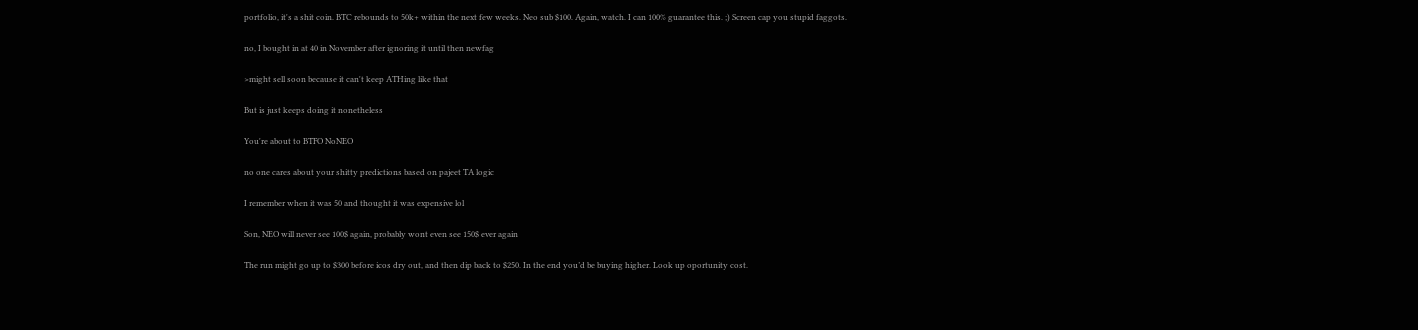portfolio, it's a shit coin. BTC rebounds to 50k+ within the next few weeks. Neo sub $100. Again, watch. I can 100% guarantee this. ;) Screen cap you stupid faggots.

no, I bought in at 40 in November after ignoring it until then newfag

>might sell soon because it can't keep ATHing like that

But is just keeps doing it nonetheless

You're about to BTFO NoNEO

no one cares about your shitty predictions based on pajeet TA logic

I remember when it was 50 and thought it was expensive lol

Son, NEO will never see 100$ again, probably wont even see 150$ ever again

The run might go up to $300 before icos dry out, and then dip back to $250. In the end you’d be buying higher. Look up oportunity cost.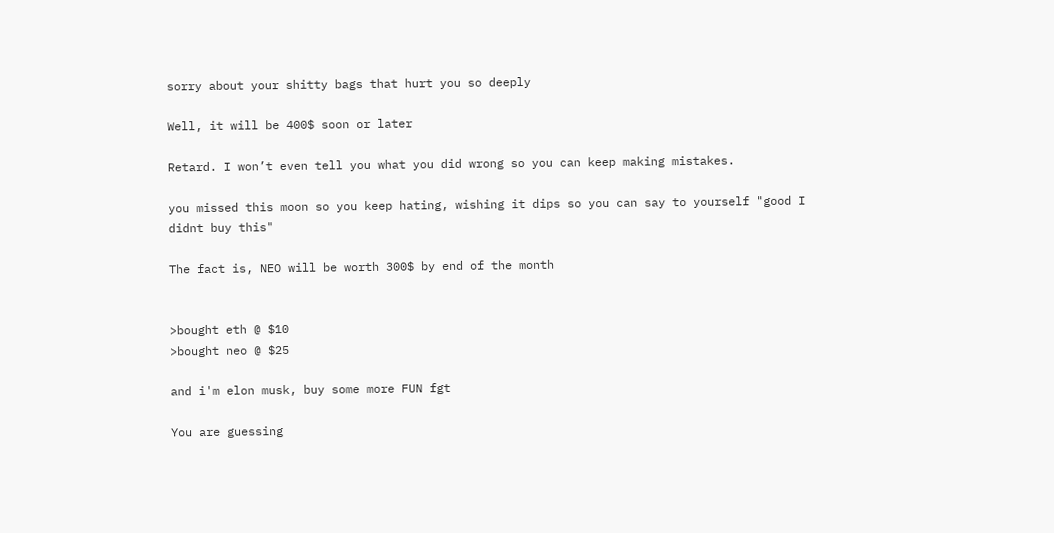sorry about your shitty bags that hurt you so deeply

Well, it will be 400$ soon or later

Retard. I won’t even tell you what you did wrong so you can keep making mistakes.

you missed this moon so you keep hating, wishing it dips so you can say to yourself "good I didnt buy this"

The fact is, NEO will be worth 300$ by end of the month


>bought eth @ $10
>bought neo @ $25

and i'm elon musk, buy some more FUN fgt

You are guessing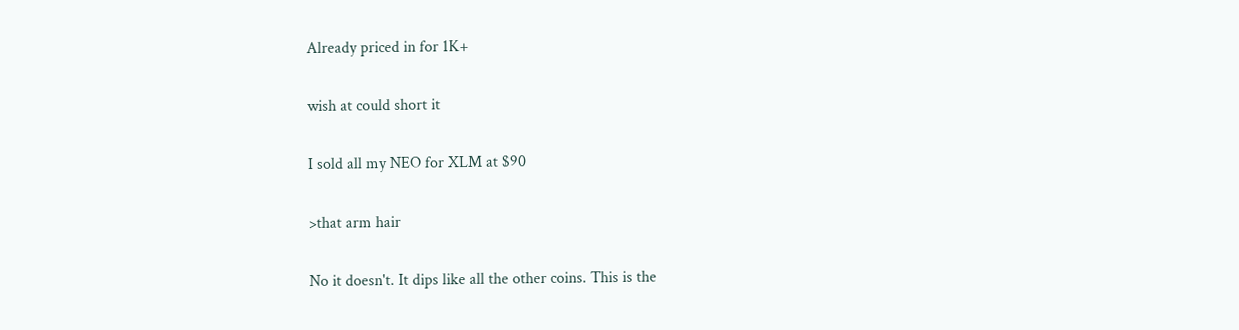Already priced in for 1K+

wish at could short it

I sold all my NEO for XLM at $90

>that arm hair

No it doesn't. It dips like all the other coins. This is the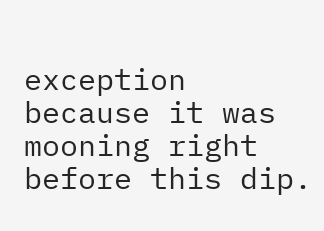exception because it was mooning right before this dip.